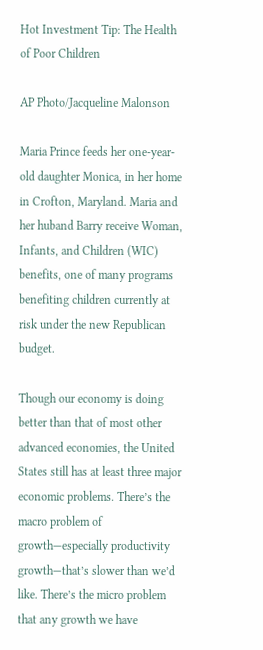Hot Investment Tip: The Health of Poor Children

AP Photo/Jacqueline Malonson

Maria Prince feeds her one-year-old daughter Monica, in her home in Crofton, Maryland. Maria and her huband Barry receive Woman, Infants, and Children (WIC) benefits, one of many programs benefiting children currently at risk under the new Republican budget.

Though our economy is doing better than that of most other advanced economies, the United States still has at least three major economic problems. There’s the macro problem of growth—especially productivity growth—that’s slower than we’d like. There’s the micro problem that any growth we have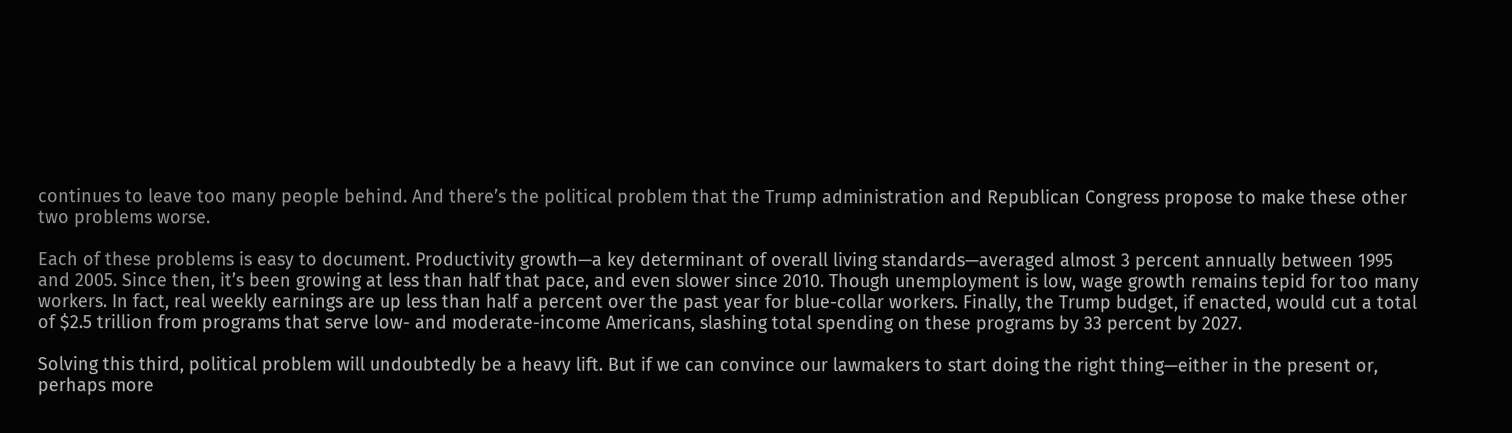continues to leave too many people behind. And there’s the political problem that the Trump administration and Republican Congress propose to make these other two problems worse.

Each of these problems is easy to document. Productivity growth—a key determinant of overall living standards—averaged almost 3 percent annually between 1995 and 2005. Since then, it’s been growing at less than half that pace, and even slower since 2010. Though unemployment is low, wage growth remains tepid for too many workers. In fact, real weekly earnings are up less than half a percent over the past year for blue-collar workers. Finally, the Trump budget, if enacted, would cut a total of $2.5 trillion from programs that serve low- and moderate-income Americans, slashing total spending on these programs by 33 percent by 2027.

Solving this third, political problem will undoubtedly be a heavy lift. But if we can convince our lawmakers to start doing the right thing—either in the present or, perhaps more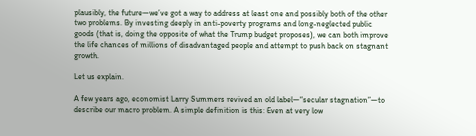plausibly, the future—we’ve got a way to address at least one and possibly both of the other two problems. By investing deeply in anti-poverty programs and long-neglected public goods (that is, doing the opposite of what the Trump budget proposes), we can both improve the life chances of millions of disadvantaged people and attempt to push back on stagnant growth.

Let us explain.

A few years ago, economist Larry Summers revived an old label—“secular stagnation”—to describe our macro problem. A simple definition is this: Even at very low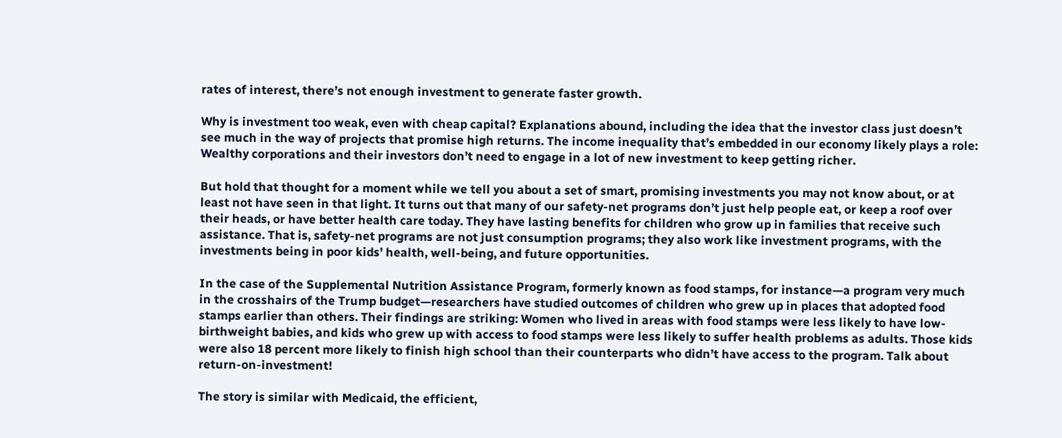rates of interest, there’s not enough investment to generate faster growth.

Why is investment too weak, even with cheap capital? Explanations abound, including the idea that the investor class just doesn’t see much in the way of projects that promise high returns. The income inequality that’s embedded in our economy likely plays a role: Wealthy corporations and their investors don’t need to engage in a lot of new investment to keep getting richer.

But hold that thought for a moment while we tell you about a set of smart, promising investments you may not know about, or at least not have seen in that light. It turns out that many of our safety-net programs don’t just help people eat, or keep a roof over their heads, or have better health care today. They have lasting benefits for children who grow up in families that receive such assistance. That is, safety-net programs are not just consumption programs; they also work like investment programs, with the investments being in poor kids’ health, well-being, and future opportunities.

In the case of the Supplemental Nutrition Assistance Program, formerly known as food stamps, for instance—a program very much in the crosshairs of the Trump budget—researchers have studied outcomes of children who grew up in places that adopted food stamps earlier than others. Their findings are striking: Women who lived in areas with food stamps were less likely to have low-birthweight babies, and kids who grew up with access to food stamps were less likely to suffer health problems as adults. Those kids were also 18 percent more likely to finish high school than their counterparts who didn’t have access to the program. Talk about return-on-investment!

The story is similar with Medicaid, the efficient,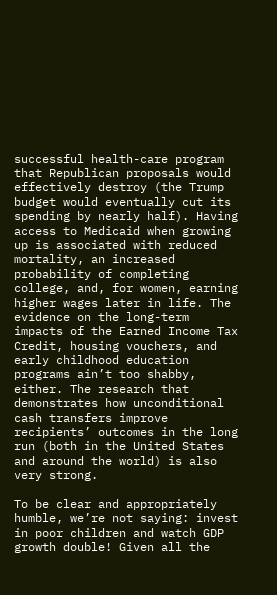successful health-care program that Republican proposals would effectively destroy (the Trump budget would eventually cut its spending by nearly half). Having access to Medicaid when growing up is associated with reduced mortality, an increased probability of completing college, and, for women, earning higher wages later in life. The evidence on the long-term impacts of the Earned Income Tax Credit, housing vouchers, and early childhood education programs ain’t too shabby, either. The research that demonstrates how unconditional cash transfers improve recipients’ outcomes in the long run (both in the United States and around the world) is also very strong.

To be clear and appropriately humble, we’re not saying: invest in poor children and watch GDP growth double! Given all the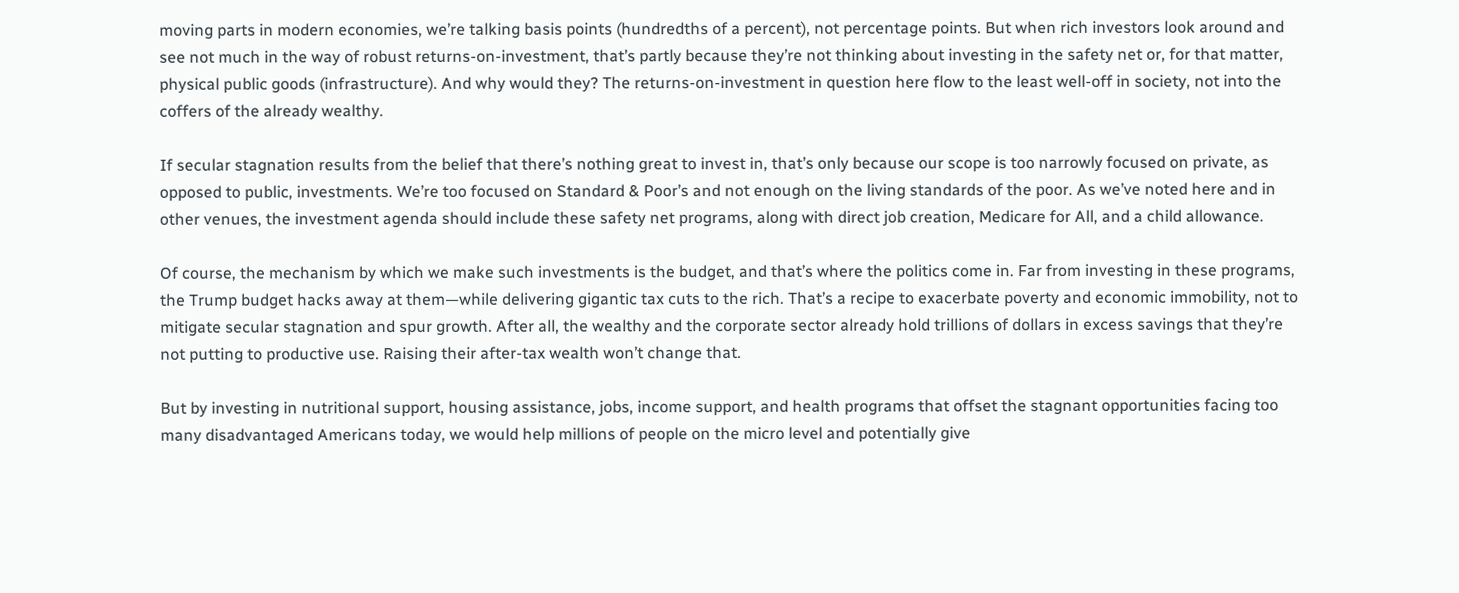moving parts in modern economies, we’re talking basis points (hundredths of a percent), not percentage points. But when rich investors look around and see not much in the way of robust returns-on-investment, that’s partly because they’re not thinking about investing in the safety net or, for that matter, physical public goods (infrastructure). And why would they? The returns-on-investment in question here flow to the least well-off in society, not into the coffers of the already wealthy.

If secular stagnation results from the belief that there’s nothing great to invest in, that’s only because our scope is too narrowly focused on private, as opposed to public, investments. We’re too focused on Standard & Poor’s and not enough on the living standards of the poor. As we’ve noted here and in other venues, the investment agenda should include these safety net programs, along with direct job creation, Medicare for All, and a child allowance.

Of course, the mechanism by which we make such investments is the budget, and that’s where the politics come in. Far from investing in these programs, the Trump budget hacks away at them—while delivering gigantic tax cuts to the rich. That’s a recipe to exacerbate poverty and economic immobility, not to mitigate secular stagnation and spur growth. After all, the wealthy and the corporate sector already hold trillions of dollars in excess savings that they’re not putting to productive use. Raising their after-tax wealth won’t change that.

But by investing in nutritional support, housing assistance, jobs, income support, and health programs that offset the stagnant opportunities facing too many disadvantaged Americans today, we would help millions of people on the micro level and potentially give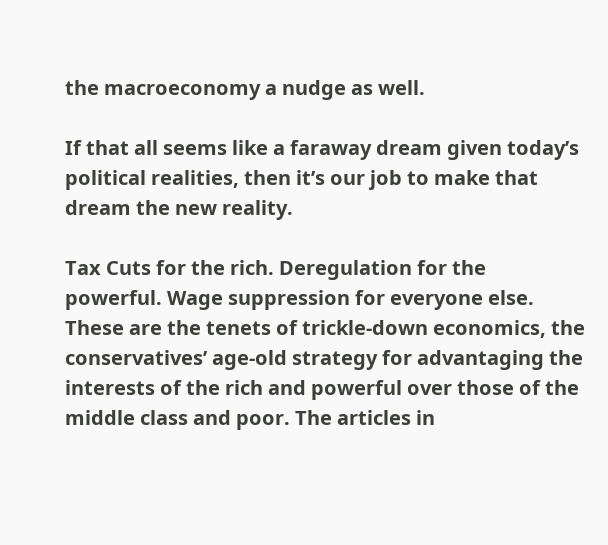the macroeconomy a nudge as well.

If that all seems like a faraway dream given today’s political realities, then it’s our job to make that dream the new reality.

Tax Cuts for the rich. Deregulation for the powerful. Wage suppression for everyone else. These are the tenets of trickle-down economics, the conservatives’ age-old strategy for advantaging the interests of the rich and powerful over those of the middle class and poor. The articles in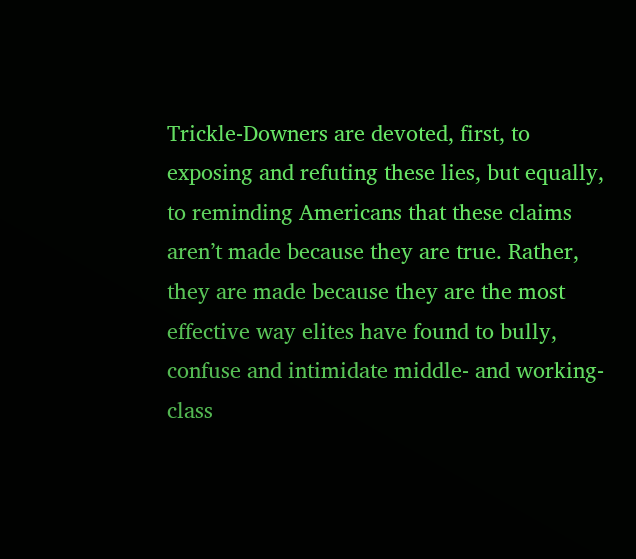Trickle-Downers are devoted, first, to exposing and refuting these lies, but equally, to reminding Americans that these claims aren’t made because they are true. Rather, they are made because they are the most effective way elites have found to bully, confuse and intimidate middle- and working-class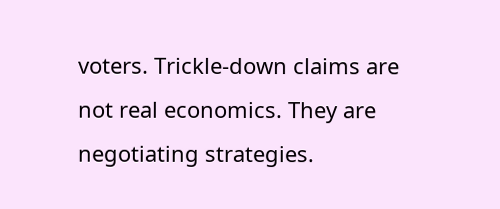voters. Trickle-down claims are not real economics. They are negotiating strategies.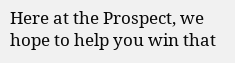Here at the Prospect, we hope to help you win that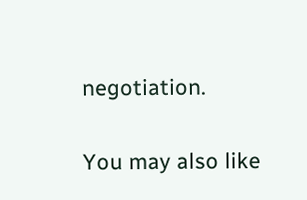negotiation.

You may also like